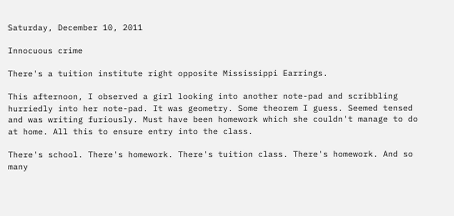Saturday, December 10, 2011

Innocuous crime

There's a tuition institute right opposite Mississippi Earrings.

This afternoon, I observed a girl looking into another note-pad and scribbling hurriedly into her note-pad. It was geometry. Some theorem I guess. Seemed tensed and was writing furiously. Must have been homework which she couldn't manage to do at home. All this to ensure entry into the class.

There's school. There's homework. There's tuition class. There's homework. And so many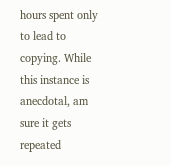hours spent only to lead to copying. While this instance is anecdotal, am sure it gets repeated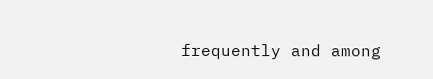frequently and among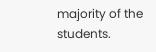majority of the students.